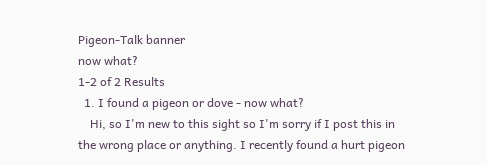Pigeon-Talk banner
now what?
1-2 of 2 Results
  1. I found a pigeon or dove - now what?
    Hi, so I'm new to this sight so I'm sorry if I post this in the wrong place or anything. I recently found a hurt pigeon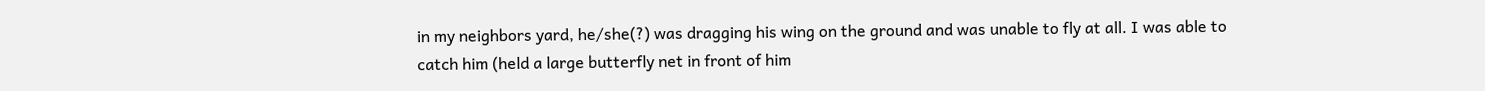in my neighbors yard, he/she(?) was dragging his wing on the ground and was unable to fly at all. I was able to catch him (held a large butterfly net in front of him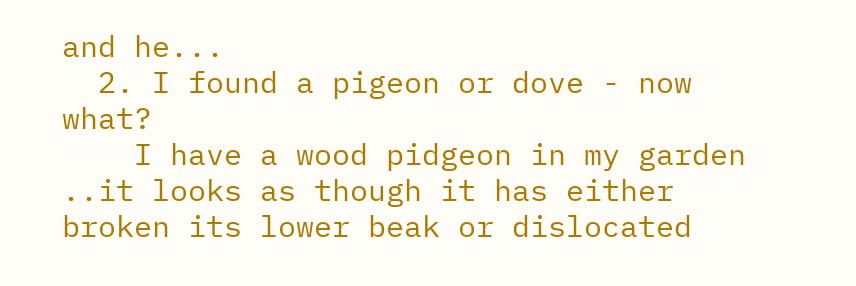and he...
  2. I found a pigeon or dove - now what?
    I have a wood pidgeon in my garden ..it looks as though it has either broken its lower beak or dislocated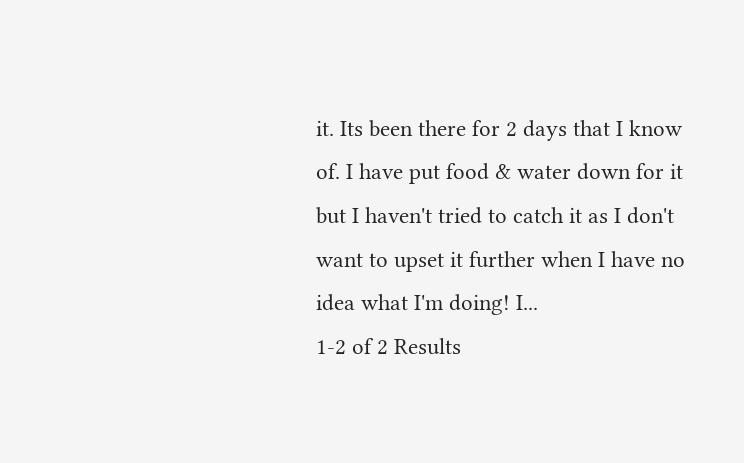it. Its been there for 2 days that I know of. I have put food & water down for it but I haven't tried to catch it as I don't want to upset it further when I have no idea what I'm doing! I...
1-2 of 2 Results